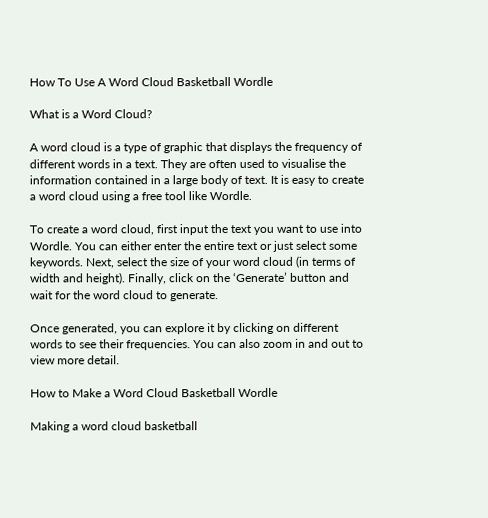How To Use A Word Cloud Basketball Wordle

What is a Word Cloud?

A word cloud is a type of graphic that displays the frequency of different words in a text. They are often used to visualise the information contained in a large body of text. It is easy to create a word cloud using a free tool like Wordle.

To create a word cloud, first input the text you want to use into Wordle. You can either enter the entire text or just select some keywords. Next, select the size of your word cloud (in terms of width and height). Finally, click on the ‘Generate’ button and wait for the word cloud to generate.

Once generated, you can explore it by clicking on different words to see their frequencies. You can also zoom in and out to view more detail.

How to Make a Word Cloud Basketball Wordle

Making a word cloud basketball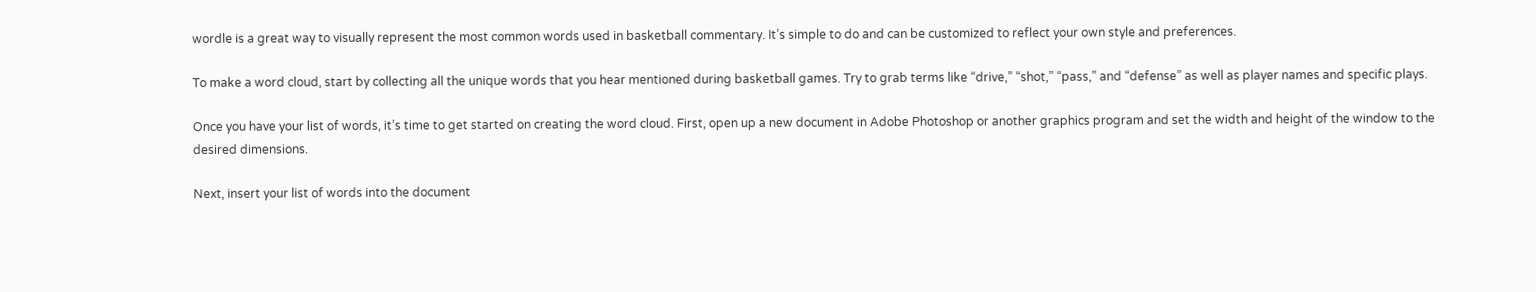wordle is a great way to visually represent the most common words used in basketball commentary. It’s simple to do and can be customized to reflect your own style and preferences.

To make a word cloud, start by collecting all the unique words that you hear mentioned during basketball games. Try to grab terms like “drive,” “shot,” “pass,” and “defense” as well as player names and specific plays.

Once you have your list of words, it’s time to get started on creating the word cloud. First, open up a new document in Adobe Photoshop or another graphics program and set the width and height of the window to the desired dimensions.

Next, insert your list of words into the document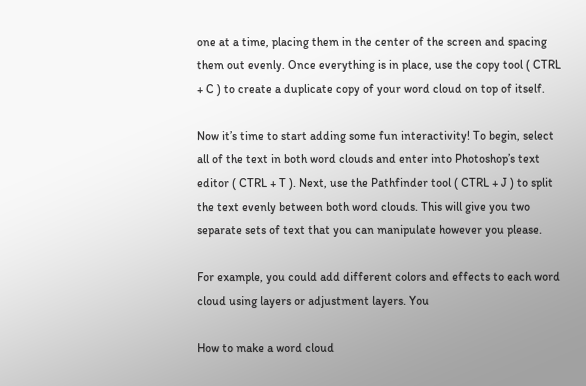one at a time, placing them in the center of the screen and spacing them out evenly. Once everything is in place, use the copy tool ( CTRL + C ) to create a duplicate copy of your word cloud on top of itself.

Now it’s time to start adding some fun interactivity! To begin, select all of the text in both word clouds and enter into Photoshop’s text editor ( CTRL + T ). Next, use the Pathfinder tool ( CTRL + J ) to split the text evenly between both word clouds. This will give you two separate sets of text that you can manipulate however you please.

For example, you could add different colors and effects to each word cloud using layers or adjustment layers. You

How to make a word cloud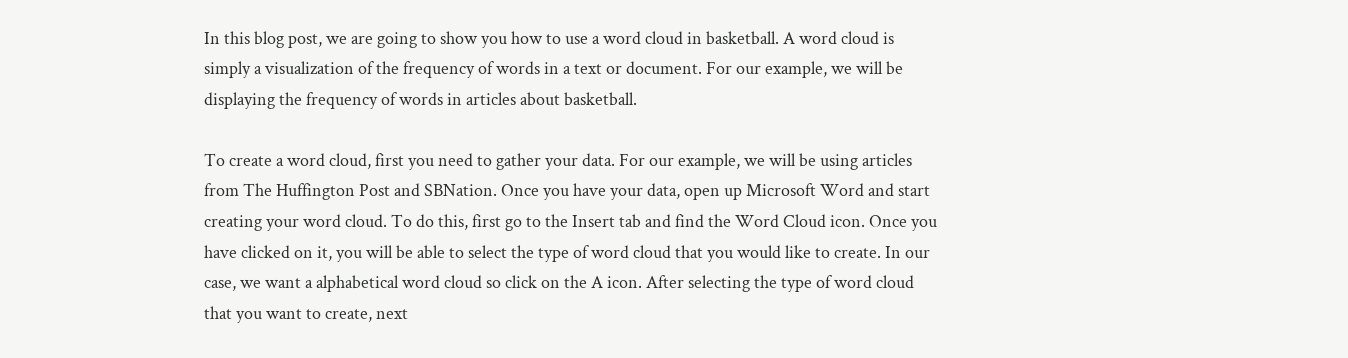In this blog post, we are going to show you how to use a word cloud in basketball. A word cloud is simply a visualization of the frequency of words in a text or document. For our example, we will be displaying the frequency of words in articles about basketball.

To create a word cloud, first you need to gather your data. For our example, we will be using articles from The Huffington Post and SBNation. Once you have your data, open up Microsoft Word and start creating your word cloud. To do this, first go to the Insert tab and find the Word Cloud icon. Once you have clicked on it, you will be able to select the type of word cloud that you would like to create. In our case, we want a alphabetical word cloud so click on the A icon. After selecting the type of word cloud that you want to create, next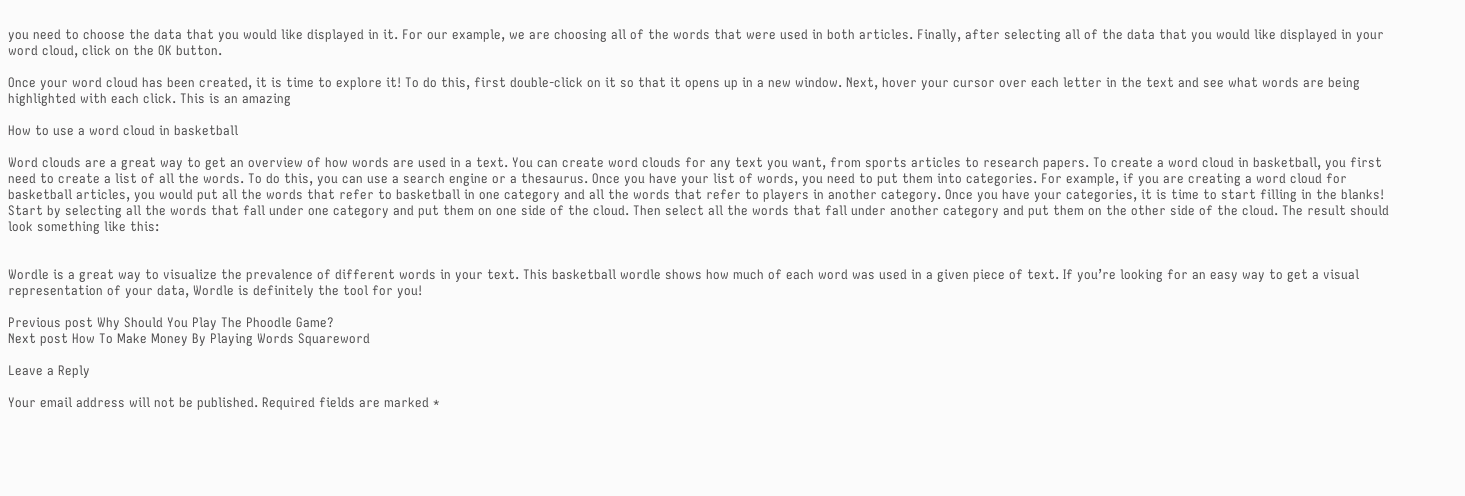you need to choose the data that you would like displayed in it. For our example, we are choosing all of the words that were used in both articles. Finally, after selecting all of the data that you would like displayed in your word cloud, click on the OK button.

Once your word cloud has been created, it is time to explore it! To do this, first double-click on it so that it opens up in a new window. Next, hover your cursor over each letter in the text and see what words are being highlighted with each click. This is an amazing

How to use a word cloud in basketball

Word clouds are a great way to get an overview of how words are used in a text. You can create word clouds for any text you want, from sports articles to research papers. To create a word cloud in basketball, you first need to create a list of all the words. To do this, you can use a search engine or a thesaurus. Once you have your list of words, you need to put them into categories. For example, if you are creating a word cloud for basketball articles, you would put all the words that refer to basketball in one category and all the words that refer to players in another category. Once you have your categories, it is time to start filling in the blanks! Start by selecting all the words that fall under one category and put them on one side of the cloud. Then select all the words that fall under another category and put them on the other side of the cloud. The result should look something like this:


Wordle is a great way to visualize the prevalence of different words in your text. This basketball wordle shows how much of each word was used in a given piece of text. If you’re looking for an easy way to get a visual representation of your data, Wordle is definitely the tool for you!

Previous post Why Should You Play The Phoodle Game?
Next post How To Make Money By Playing Words Squareword

Leave a Reply

Your email address will not be published. Required fields are marked *